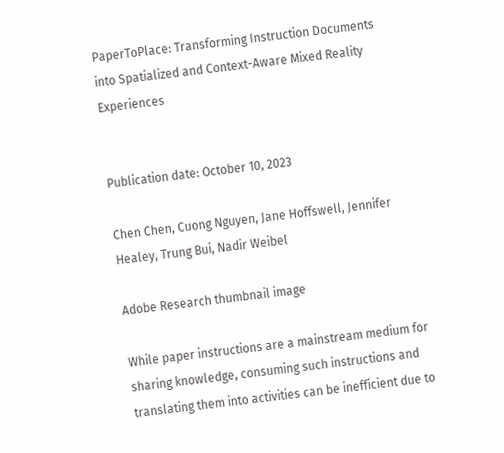PaperToPlace: Transforming Instruction Documents into Spatialized and Context-Aware Mixed Reality Experiences


Publication date: October 10, 2023

Chen Chen, Cuong Nguyen, Jane Hoffswell, Jennifer Healey, Trung Bui, Nadir Weibel

Adobe Research thumbnail image

While paper instructions are a mainstream medium for sharing knowledge, consuming such instructions and translating them into activities can be inefficient due to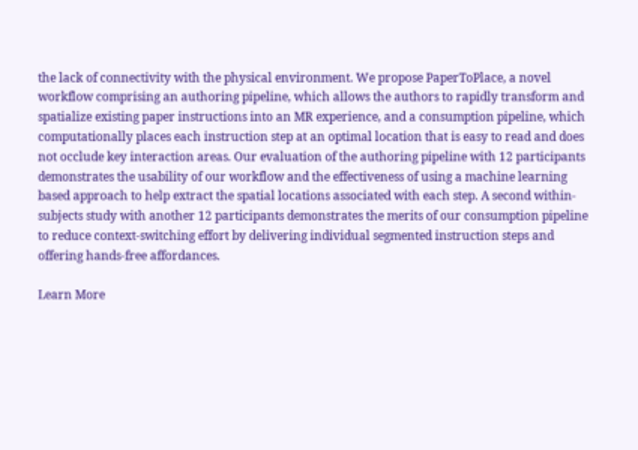the lack of connectivity with the physical environment. We propose PaperToPlace, a novel workflow comprising an authoring pipeline, which allows the authors to rapidly transform and spatialize existing paper instructions into an MR experience, and a consumption pipeline, which computationally places each instruction step at an optimal location that is easy to read and does not occlude key interaction areas. Our evaluation of the authoring pipeline with 12 participants demonstrates the usability of our workflow and the effectiveness of using a machine learning based approach to help extract the spatial locations associated with each step. A second within-subjects study with another 12 participants demonstrates the merits of our consumption pipeline to reduce context-switching effort by delivering individual segmented instruction steps and offering hands-free affordances.

Learn More